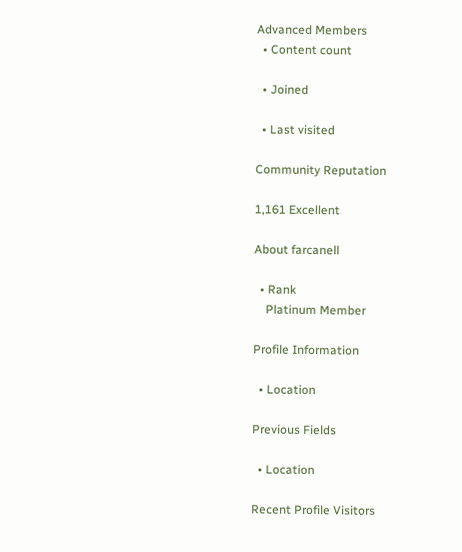Advanced Members
  • Content count

  • Joined

  • Last visited

Community Reputation

1,161 Excellent

About farcanell

  • Rank
    Platinum Member

Profile Information

  • Location

Previous Fields

  • Location

Recent Profile Visitors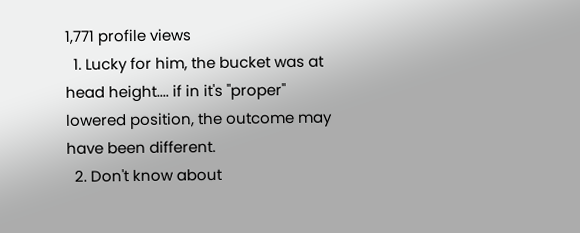1,771 profile views
  1. Lucky for him, the bucket was at head height.... if in it's "proper" lowered position, the outcome may have been different.
  2. Don't know about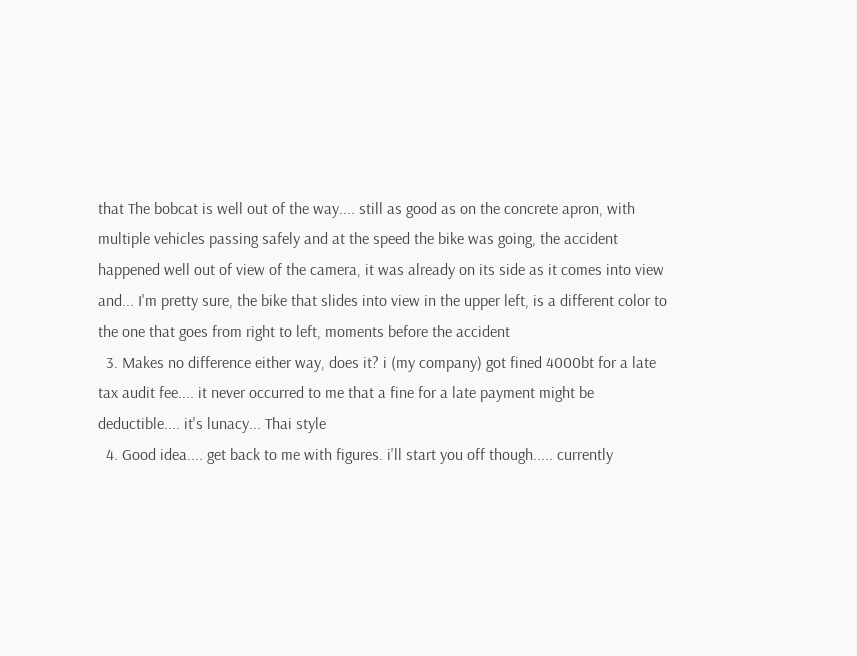that The bobcat is well out of the way.... still as good as on the concrete apron, with multiple vehicles passing safely and at the speed the bike was going, the accident happened well out of view of the camera, it was already on its side as it comes into view and... I'm pretty sure, the bike that slides into view in the upper left, is a different color to the one that goes from right to left, moments before the accident
  3. Makes no difference either way, does it? i (my company) got fined 4000bt for a late tax audit fee.... it never occurred to me that a fine for a late payment might be deductible.... it's lunacy... Thai style
  4. Good idea.... get back to me with figures. i'll start you off though..... currently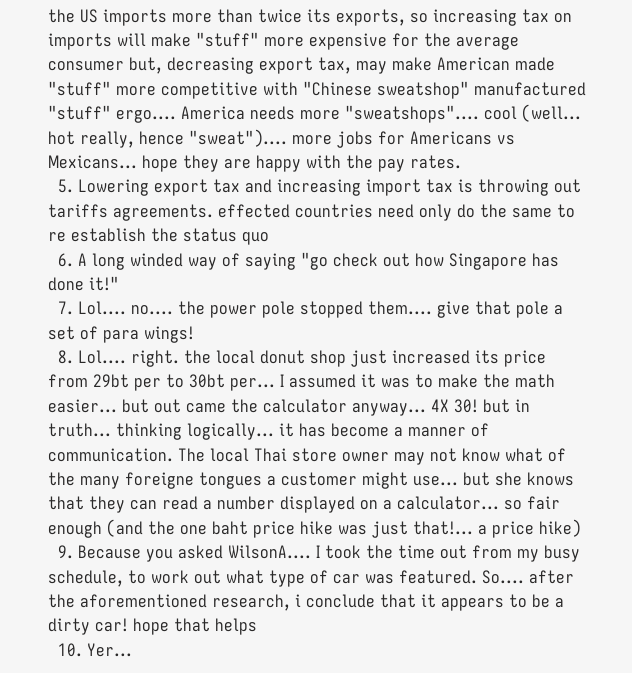the US imports more than twice its exports, so increasing tax on imports will make "stuff" more expensive for the average consumer but, decreasing export tax, may make American made "stuff" more competitive with "Chinese sweatshop" manufactured "stuff" ergo.... America needs more "sweatshops".... cool (well... hot really, hence "sweat").... more jobs for Americans vs Mexicans... hope they are happy with the pay rates.
  5. Lowering export tax and increasing import tax is throwing out tariffs agreements. effected countries need only do the same to re establish the status quo
  6. A long winded way of saying "go check out how Singapore has done it!"
  7. Lol.... no.... the power pole stopped them.... give that pole a set of para wings!
  8. Lol.... right. the local donut shop just increased its price from 29bt per to 30bt per... I assumed it was to make the math easier... but out came the calculator anyway... 4X 30! but in truth... thinking logically... it has become a manner of communication. The local Thai store owner may not know what of the many foreigne tongues a customer might use... but she knows that they can read a number displayed on a calculator... so fair enough (and the one baht price hike was just that!... a price hike)
  9. Because you asked WilsonA.... I took the time out from my busy schedule, to work out what type of car was featured. So.... after the aforementioned research, i conclude that it appears to be a dirty car! hope that helps
  10. Yer...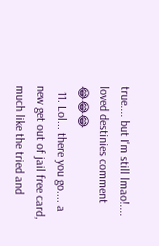true.... but I'm still lmao!.... loved destinies comment 😂😂😂
  11. Lol... there you go.... a new get out of jail free card, much like the tried and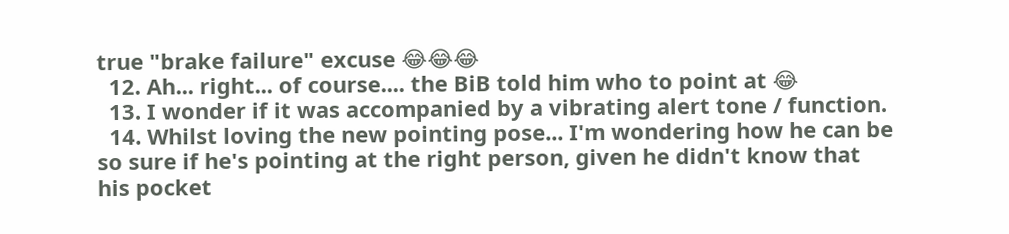true "brake failure" excuse 😂😂😂
  12. Ah... right... of course.... the BiB told him who to point at 😂
  13. I wonder if it was accompanied by a vibrating alert tone / function.
  14. Whilst loving the new pointing pose... I'm wondering how he can be so sure if he's pointing at the right person, given he didn't know that his pocket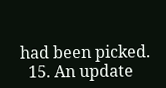had been picked.
  15. An update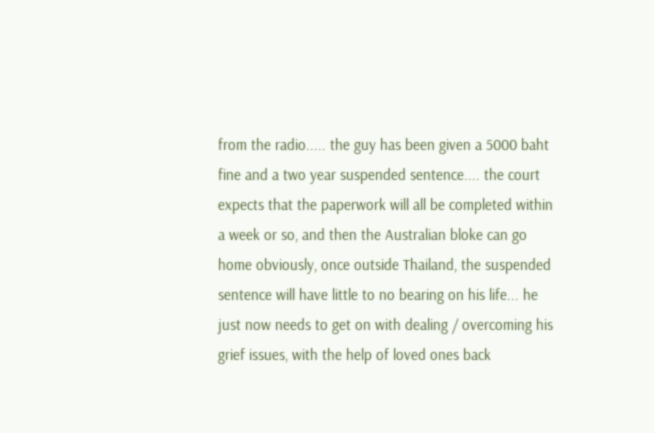from the radio..... the guy has been given a 5000 baht fine and a two year suspended sentence.... the court expects that the paperwork will all be completed within a week or so, and then the Australian bloke can go home obviously, once outside Thailand, the suspended sentence will have little to no bearing on his life... he just now needs to get on with dealing / overcoming his grief issues, with the help of loved ones back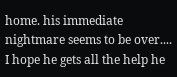home. his immediate nightmare seems to be over.... I hope he gets all the help he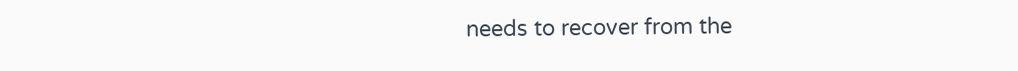needs to recover from the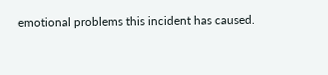emotional problems this incident has caused.